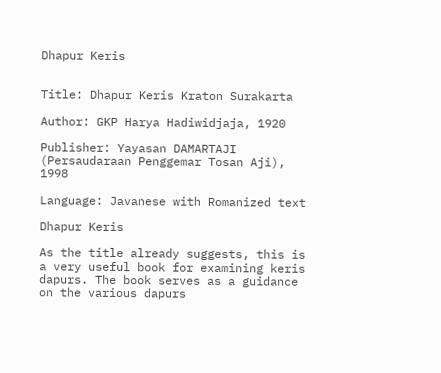Dhapur Keris


Title: Dhapur Keris Kraton Surakarta

Author: GKP Harya Hadiwidjaja, 1920

Publisher: Yayasan DAMARTAJI (Persaudaraan Penggemar Tosan Aji), 1998

Language: Javanese with Romanized text

Dhapur Keris

As the title already suggests, this is a very useful book for examining keris dapurs. The book serves as a guidance on the various dapurs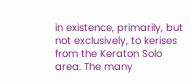in existence, primarily, but not exclusively, to kerises from the Keraton Solo area. The many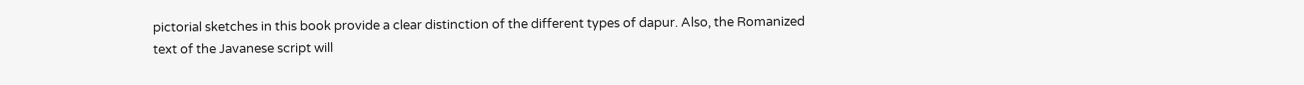pictorial sketches in this book provide a clear distinction of the different types of dapur. Also, the Romanized text of the Javanese script will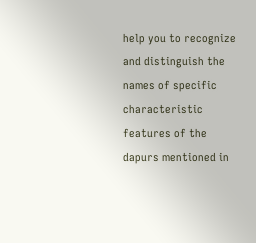help you to recognize and distinguish the names of specific characteristic features of the dapurs mentioned in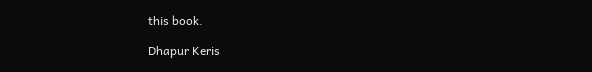this book.

Dhapur Keris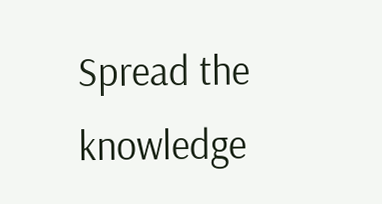Spread the knowledge